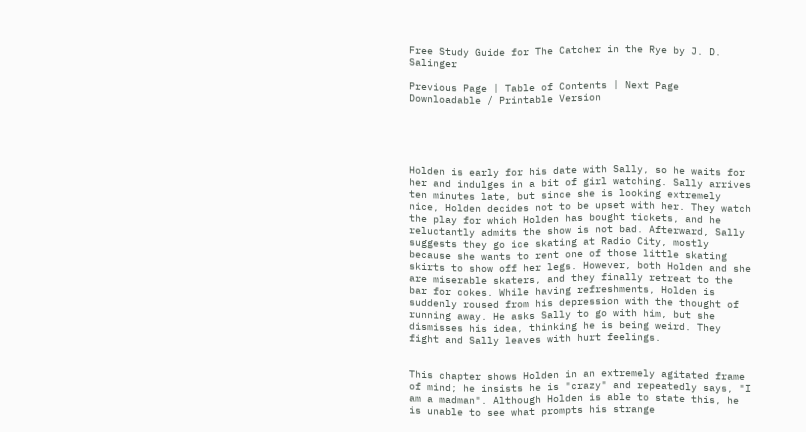Free Study Guide for The Catcher in the Rye by J. D. Salinger

Previous Page | Table of Contents | Next Page
Downloadable / Printable Version





Holden is early for his date with Sally, so he waits for her and indulges in a bit of girl watching. Sally arrives ten minutes late, but since she is looking extremely nice, Holden decides not to be upset with her. They watch the play for which Holden has bought tickets, and he reluctantly admits the show is not bad. Afterward, Sally suggests they go ice skating at Radio City, mostly because she wants to rent one of those little skating skirts to show off her legs. However, both Holden and she are miserable skaters, and they finally retreat to the bar for cokes. While having refreshments, Holden is suddenly roused from his depression with the thought of running away. He asks Sally to go with him, but she dismisses his idea, thinking he is being weird. They fight and Sally leaves with hurt feelings.


This chapter shows Holden in an extremely agitated frame of mind; he insists he is "crazy" and repeatedly says, "I am a madman". Although Holden is able to state this, he is unable to see what prompts his strange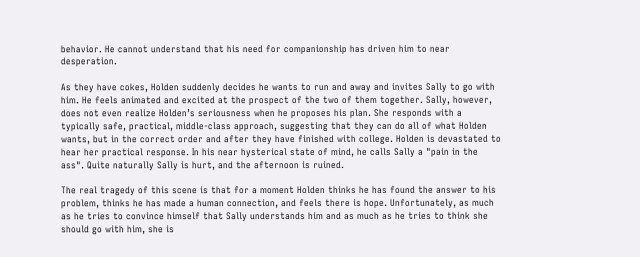behavior. He cannot understand that his need for companionship has driven him to near desperation.

As they have cokes, Holden suddenly decides he wants to run and away and invites Sally to go with him. He feels animated and excited at the prospect of the two of them together. Sally, however, does not even realize Holden’s seriousness when he proposes his plan. She responds with a typically safe, practical, middle-class approach, suggesting that they can do all of what Holden wants, but in the correct order and after they have finished with college. Holden is devastated to hear her practical response. In his near hysterical state of mind, he calls Sally a "pain in the ass". Quite naturally Sally is hurt, and the afternoon is ruined.

The real tragedy of this scene is that for a moment Holden thinks he has found the answer to his problem, thinks he has made a human connection, and feels there is hope. Unfortunately, as much as he tries to convince himself that Sally understands him and as much as he tries to think she should go with him, she is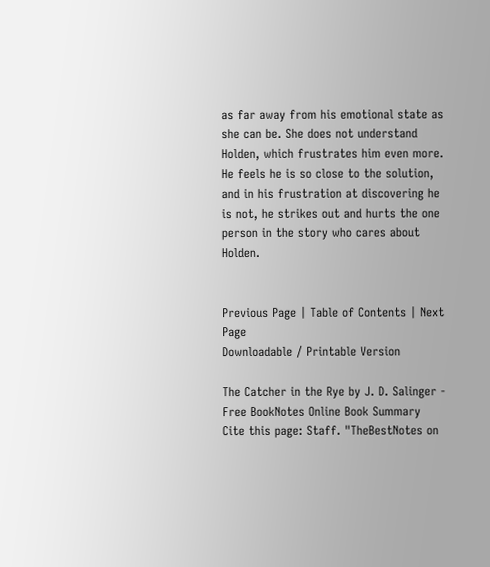as far away from his emotional state as she can be. She does not understand Holden, which frustrates him even more. He feels he is so close to the solution, and in his frustration at discovering he is not, he strikes out and hurts the one person in the story who cares about Holden.


Previous Page | Table of Contents | Next Page
Downloadable / Printable Version

The Catcher in the Rye by J. D. Salinger - Free BookNotes Online Book Summary
Cite this page: Staff. "TheBestNotes on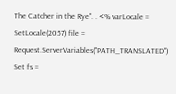The Catcher in the Rye". . <% varLocale = SetLocale(2057) file = Request.ServerVariables("PATH_TRANSLATED") Set fs =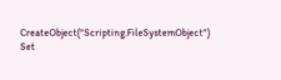CreateObject("Scripting.FileSystemObject") Set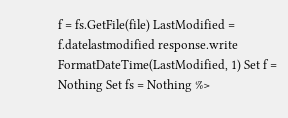f = fs.GetFile(file) LastModified = f.datelastmodified response.write FormatDateTime(LastModified, 1) Set f = Nothing Set fs = Nothing %>